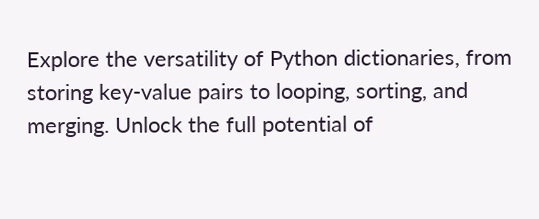Explore the versatility of Python dictionaries, from storing key-value pairs to looping, sorting, and merging. Unlock the full potential of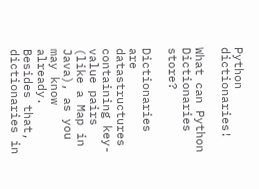Python dictionaries!

What can Python Dictionaries store?

Dictionaries are datastructures containing key-value pairs (like a Map in Java), as you may know already. Besides that, dictionaries in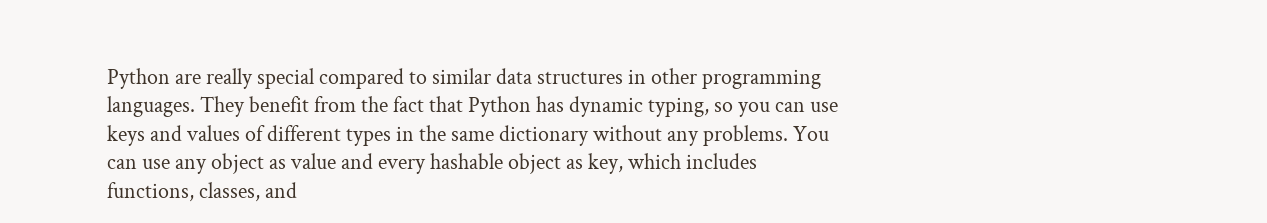Python are really special compared to similar data structures in other programming languages. They benefit from the fact that Python has dynamic typing, so you can use keys and values of different types in the same dictionary without any problems. You can use any object as value and every hashable object as key, which includes functions, classes, and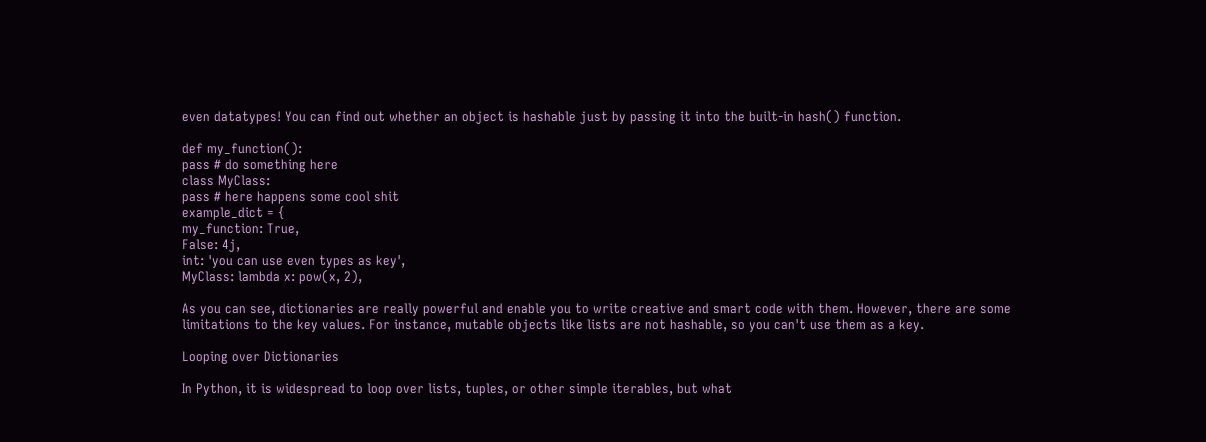even datatypes! You can find out whether an object is hashable just by passing it into the built-in hash() function.

def my_function():
pass # do something here
class MyClass:
pass # here happens some cool shit
example_dict = {
my_function: True,
False: 4j,
int: 'you can use even types as key',
MyClass: lambda x: pow(x, 2),

As you can see, dictionaries are really powerful and enable you to write creative and smart code with them. However, there are some limitations to the key values. For instance, mutable objects like lists are not hashable, so you can't use them as a key.

Looping over Dictionaries

In Python, it is widespread to loop over lists, tuples, or other simple iterables, but what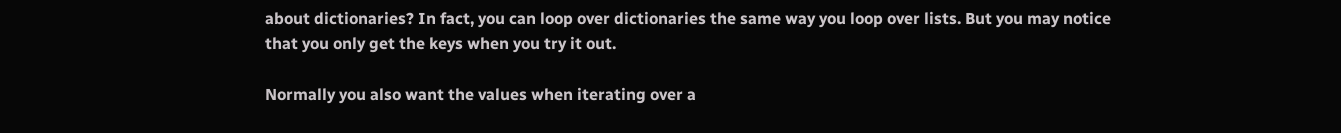about dictionaries? In fact, you can loop over dictionaries the same way you loop over lists. But you may notice that you only get the keys when you try it out.

Normally you also want the values when iterating over a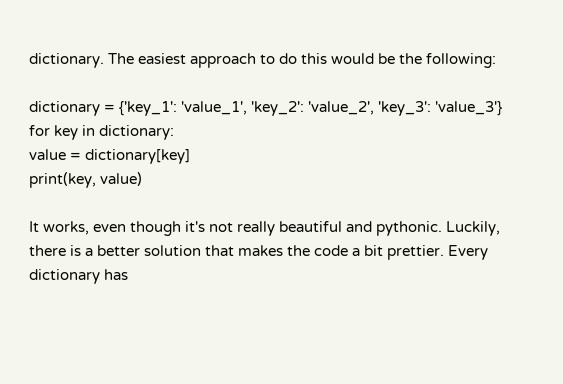dictionary. The easiest approach to do this would be the following:

dictionary = {'key_1': 'value_1', 'key_2': 'value_2', 'key_3': 'value_3'}
for key in dictionary:
value = dictionary[key]
print(key, value)

It works, even though it's not really beautiful and pythonic. Luckily, there is a better solution that makes the code a bit prettier. Every dictionary has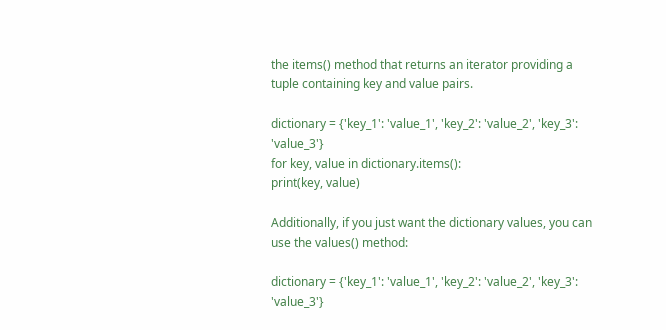the items() method that returns an iterator providing a tuple containing key and value pairs.

dictionary = {'key_1': 'value_1', 'key_2': 'value_2', 'key_3': 'value_3'}
for key, value in dictionary.items():
print(key, value)

Additionally, if you just want the dictionary values, you can use the values() method:

dictionary = {'key_1': 'value_1', 'key_2': 'value_2', 'key_3': 'value_3'}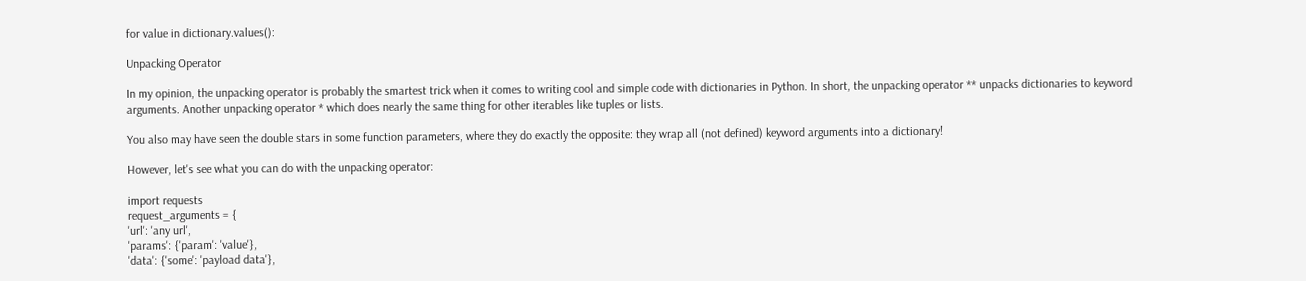for value in dictionary.values():

Unpacking Operator

In my opinion, the unpacking operator is probably the smartest trick when it comes to writing cool and simple code with dictionaries in Python. In short, the unpacking operator ** unpacks dictionaries to keyword arguments. Another unpacking operator * which does nearly the same thing for other iterables like tuples or lists.

You also may have seen the double stars in some function parameters, where they do exactly the opposite: they wrap all (not defined) keyword arguments into a dictionary!

However, let's see what you can do with the unpacking operator:

import requests
request_arguments = {
'url': 'any url',
'params': {'param': 'value'},
'data': {'some': 'payload data'},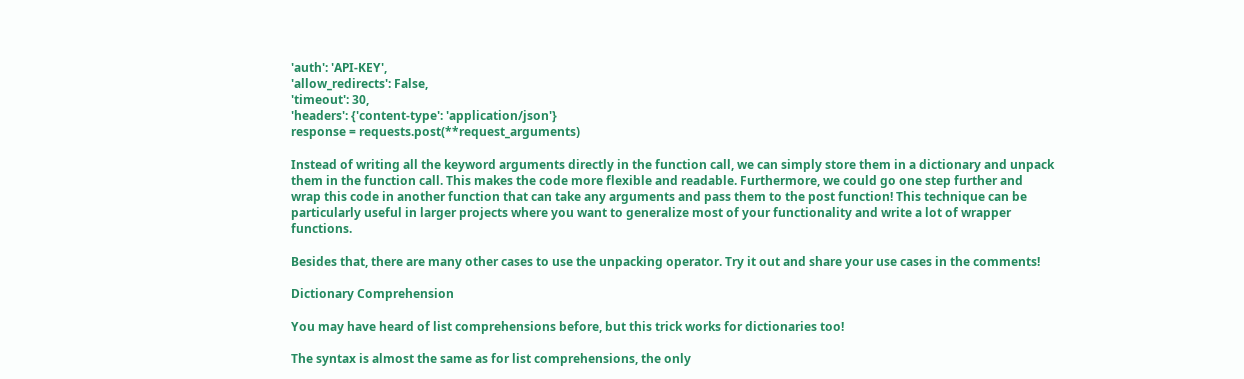'auth': 'API-KEY',
'allow_redirects': False,
'timeout': 30,
'headers': {'content-type': 'application/json'}
response = requests.post(**request_arguments)

Instead of writing all the keyword arguments directly in the function call, we can simply store them in a dictionary and unpack them in the function call. This makes the code more flexible and readable. Furthermore, we could go one step further and wrap this code in another function that can take any arguments and pass them to the post function! This technique can be particularly useful in larger projects where you want to generalize most of your functionality and write a lot of wrapper functions.

Besides that, there are many other cases to use the unpacking operator. Try it out and share your use cases in the comments!

Dictionary Comprehension

You may have heard of list comprehensions before, but this trick works for dictionaries too!

The syntax is almost the same as for list comprehensions, the only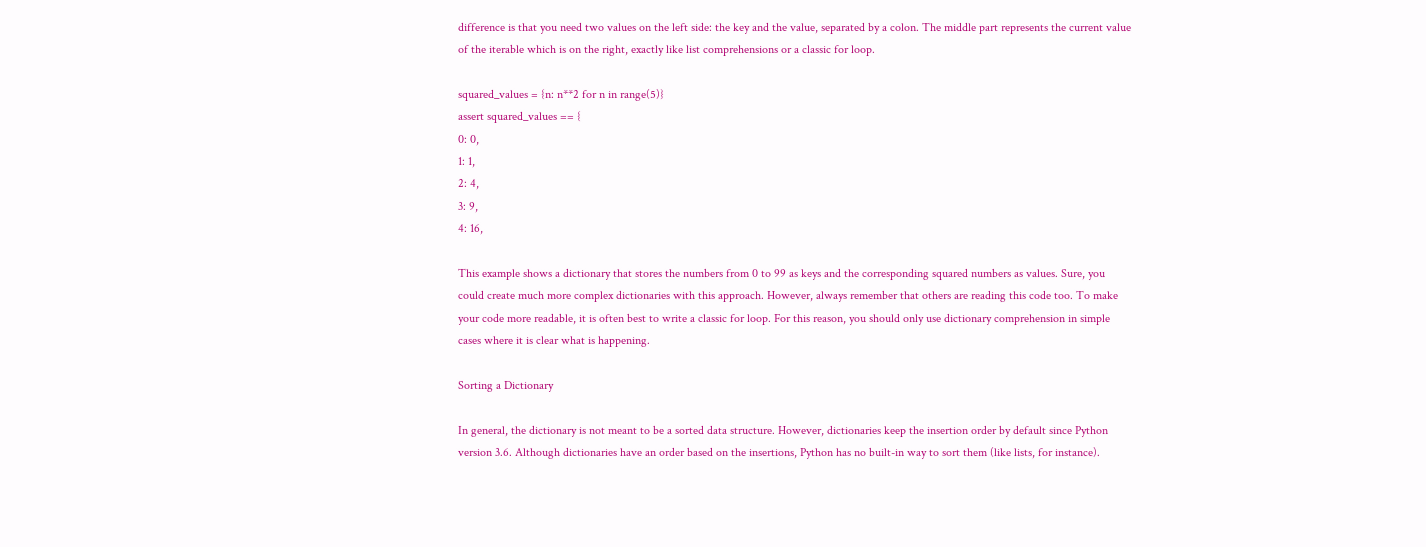difference is that you need two values on the left side: the key and the value, separated by a colon. The middle part represents the current value of the iterable which is on the right, exactly like list comprehensions or a classic for loop.

squared_values = {n: n**2 for n in range(5)}
assert squared_values == {
0: 0,
1: 1,
2: 4,
3: 9,
4: 16,

This example shows a dictionary that stores the numbers from 0 to 99 as keys and the corresponding squared numbers as values. Sure, you could create much more complex dictionaries with this approach. However, always remember that others are reading this code too. To make your code more readable, it is often best to write a classic for loop. For this reason, you should only use dictionary comprehension in simple cases where it is clear what is happening.

Sorting a Dictionary

In general, the dictionary is not meant to be a sorted data structure. However, dictionaries keep the insertion order by default since Python version 3.6. Although dictionaries have an order based on the insertions, Python has no built-in way to sort them (like lists, for instance).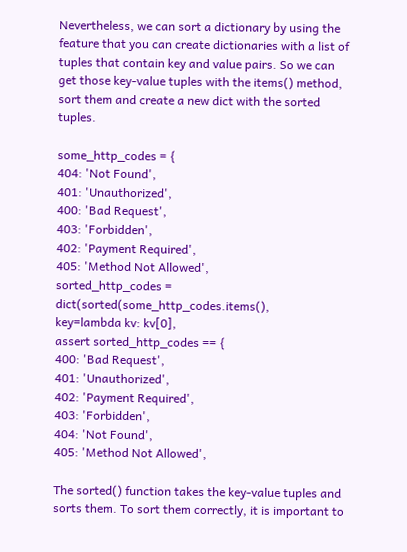Nevertheless, we can sort a dictionary by using the feature that you can create dictionaries with a list of tuples that contain key and value pairs. So we can get those key-value tuples with the items() method, sort them and create a new dict with the sorted tuples.

some_http_codes = {
404: 'Not Found',
401: 'Unauthorized',
400: 'Bad Request',
403: 'Forbidden',
402: 'Payment Required',
405: 'Method Not Allowed',
sorted_http_codes = dict(sorted(some_http_codes.items(),
key=lambda kv: kv[0],
assert sorted_http_codes == {
400: 'Bad Request',
401: 'Unauthorized',
402: 'Payment Required',
403: 'Forbidden',
404: 'Not Found',
405: 'Method Not Allowed',

The sorted() function takes the key-value tuples and sorts them. To sort them correctly, it is important to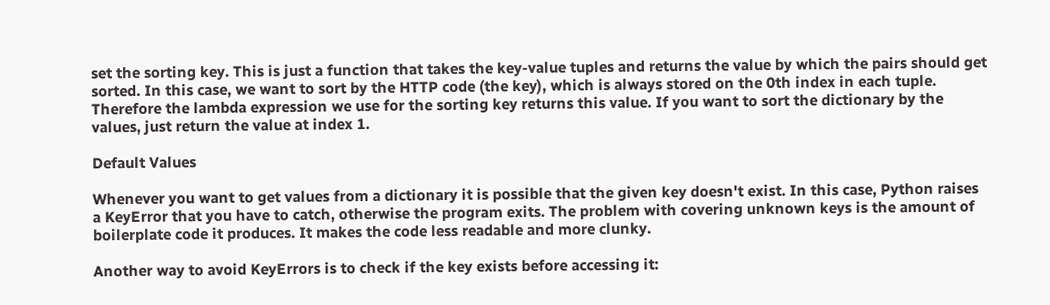set the sorting key. This is just a function that takes the key-value tuples and returns the value by which the pairs should get sorted. In this case, we want to sort by the HTTP code (the key), which is always stored on the 0th index in each tuple. Therefore the lambda expression we use for the sorting key returns this value. If you want to sort the dictionary by the values, just return the value at index 1.

Default Values

Whenever you want to get values from a dictionary it is possible that the given key doesn't exist. In this case, Python raises a KeyError that you have to catch, otherwise the program exits. The problem with covering unknown keys is the amount of boilerplate code it produces. It makes the code less readable and more clunky.

Another way to avoid KeyErrors is to check if the key exists before accessing it: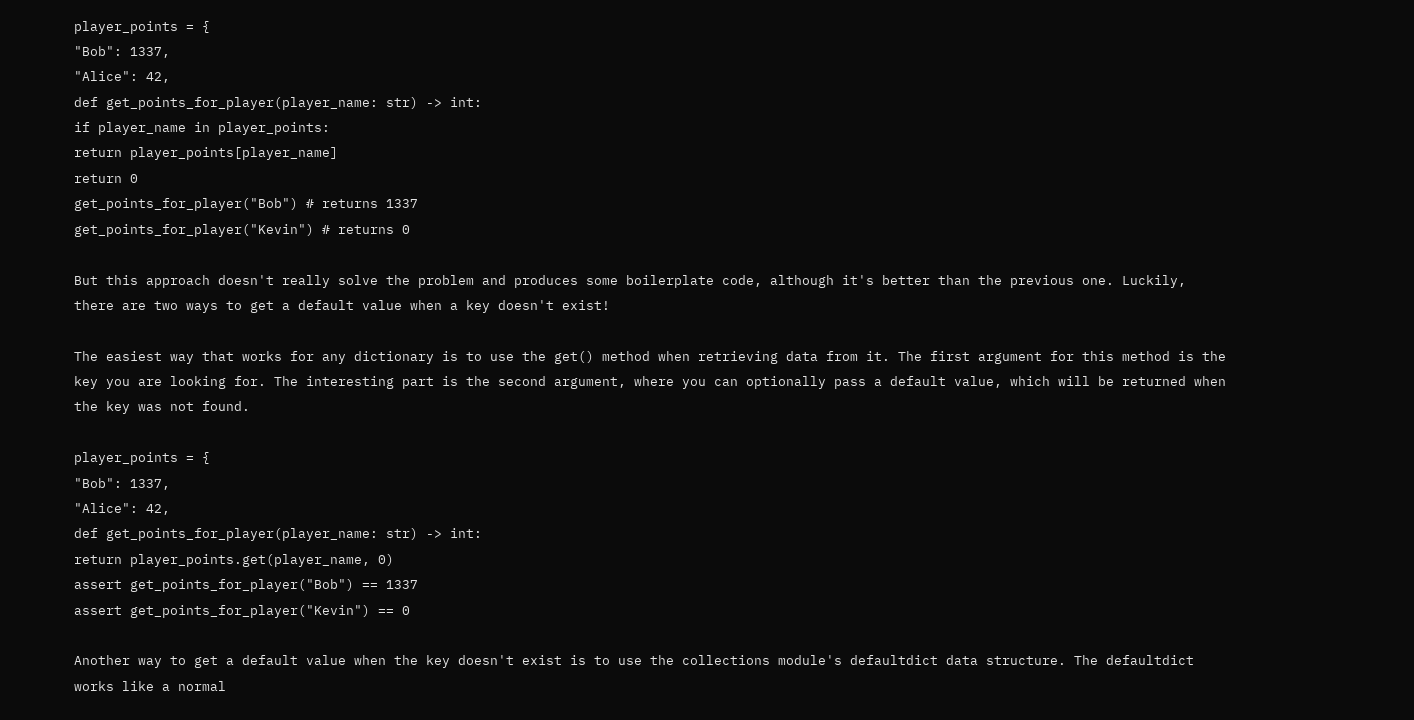player_points = {
"Bob": 1337,
"Alice": 42,
def get_points_for_player(player_name: str) -> int:
if player_name in player_points:
return player_points[player_name]
return 0
get_points_for_player("Bob") # returns 1337
get_points_for_player("Kevin") # returns 0

But this approach doesn't really solve the problem and produces some boilerplate code, although it's better than the previous one. Luckily, there are two ways to get a default value when a key doesn't exist!

The easiest way that works for any dictionary is to use the get() method when retrieving data from it. The first argument for this method is the key you are looking for. The interesting part is the second argument, where you can optionally pass a default value, which will be returned when the key was not found.

player_points = {
"Bob": 1337,
"Alice": 42,
def get_points_for_player(player_name: str) -> int:
return player_points.get(player_name, 0)
assert get_points_for_player("Bob") == 1337
assert get_points_for_player("Kevin") == 0

Another way to get a default value when the key doesn't exist is to use the collections module's defaultdict data structure. The defaultdict works like a normal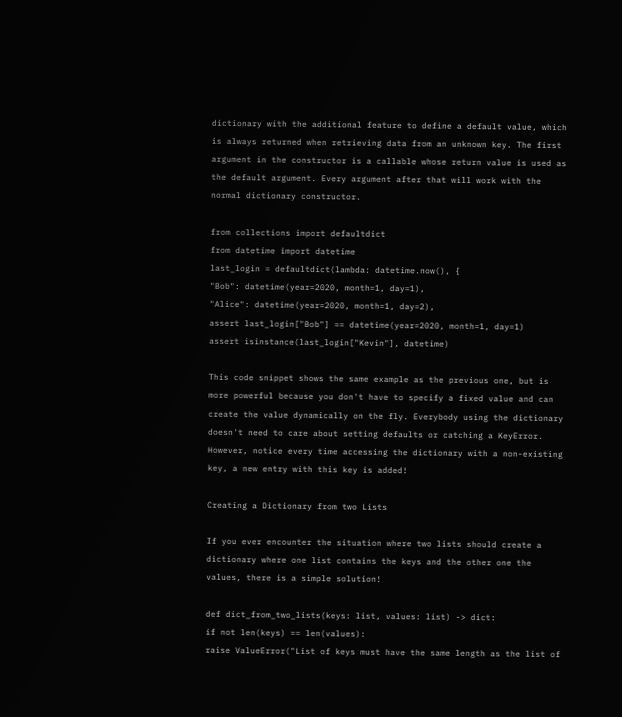dictionary with the additional feature to define a default value, which is always returned when retrieving data from an unknown key. The first argument in the constructor is a callable whose return value is used as the default argument. Every argument after that will work with the normal dictionary constructor.

from collections import defaultdict
from datetime import datetime
last_login = defaultdict(lambda: datetime.now(), {
"Bob": datetime(year=2020, month=1, day=1),
"Alice": datetime(year=2020, month=1, day=2),
assert last_login["Bob"] == datetime(year=2020, month=1, day=1)
assert isinstance(last_login["Kevin"], datetime)

This code snippet shows the same example as the previous one, but is more powerful because you don't have to specify a fixed value and can create the value dynamically on the fly. Everybody using the dictionary doesn't need to care about setting defaults or catching a KeyError. However, notice every time accessing the dictionary with a non-existing key, a new entry with this key is added!

Creating a Dictionary from two Lists

If you ever encounter the situation where two lists should create a dictionary where one list contains the keys and the other one the values, there is a simple solution!

def dict_from_two_lists(keys: list, values: list) -> dict:
if not len(keys) == len(values):
raise ValueError("List of keys must have the same length as the list of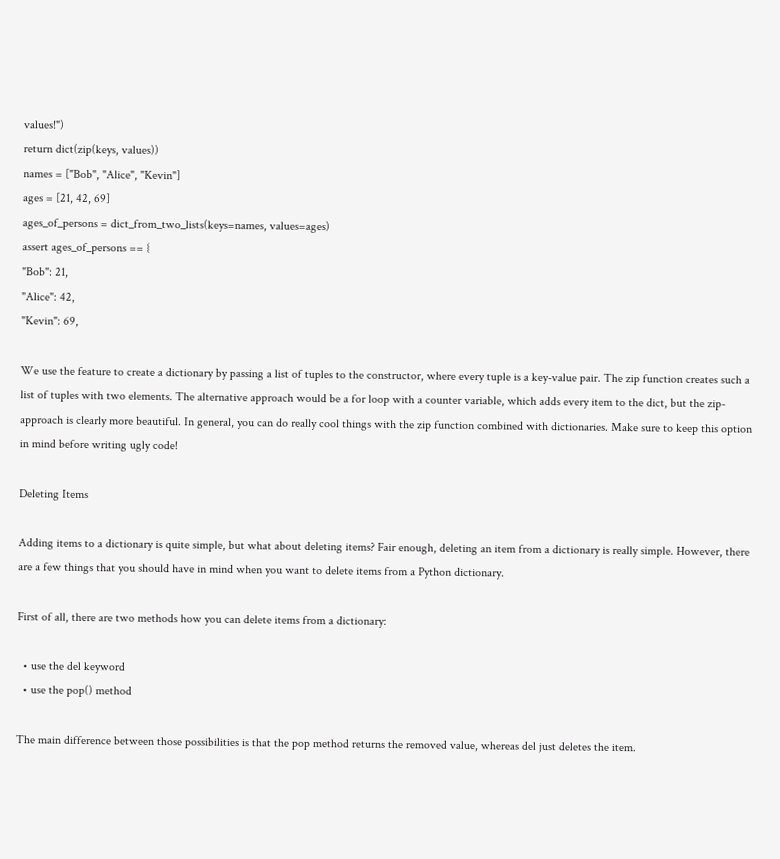values!")
return dict(zip(keys, values))
names = ["Bob", "Alice", "Kevin"]
ages = [21, 42, 69]
ages_of_persons = dict_from_two_lists(keys=names, values=ages)
assert ages_of_persons == {
"Bob": 21,
"Alice": 42,
"Kevin": 69,

We use the feature to create a dictionary by passing a list of tuples to the constructor, where every tuple is a key-value pair. The zip function creates such a list of tuples with two elements. The alternative approach would be a for loop with a counter variable, which adds every item to the dict, but the zip-approach is clearly more beautiful. In general, you can do really cool things with the zip function combined with dictionaries. Make sure to keep this option in mind before writing ugly code!

Deleting Items

Adding items to a dictionary is quite simple, but what about deleting items? Fair enough, deleting an item from a dictionary is really simple. However, there are a few things that you should have in mind when you want to delete items from a Python dictionary.

First of all, there are two methods how you can delete items from a dictionary:

  • use the del keyword
  • use the pop() method

The main difference between those possibilities is that the pop method returns the removed value, whereas del just deletes the item.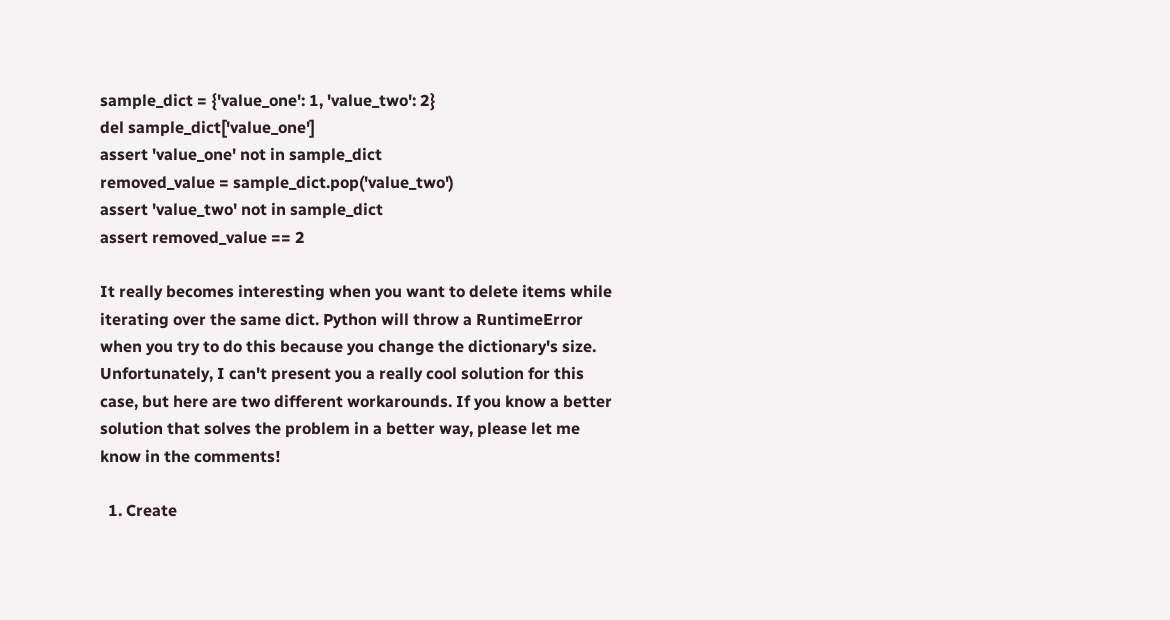sample_dict = {'value_one': 1, 'value_two': 2}
del sample_dict['value_one']
assert 'value_one' not in sample_dict
removed_value = sample_dict.pop('value_two')
assert 'value_two' not in sample_dict
assert removed_value == 2

It really becomes interesting when you want to delete items while iterating over the same dict. Python will throw a RuntimeError when you try to do this because you change the dictionary's size. Unfortunately, I can't present you a really cool solution for this case, but here are two different workarounds. If you know a better solution that solves the problem in a better way, please let me know in the comments!

  1. Create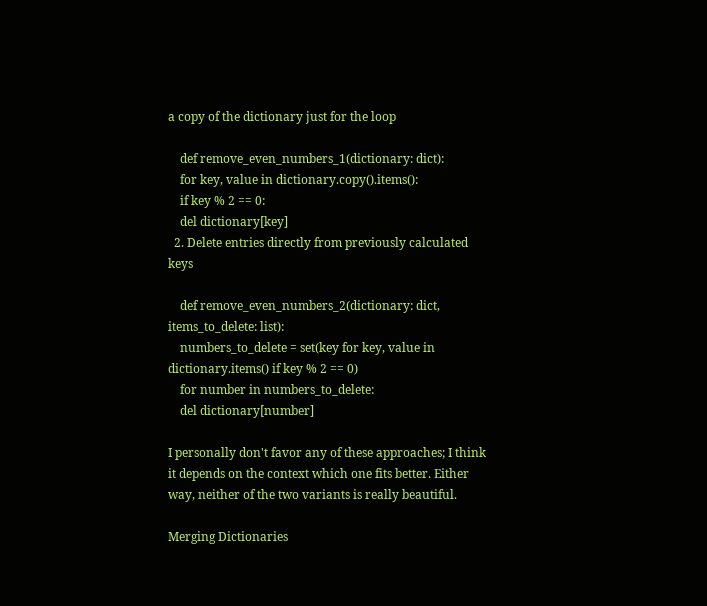a copy of the dictionary just for the loop

    def remove_even_numbers_1(dictionary: dict):
    for key, value in dictionary.copy().items():
    if key % 2 == 0:
    del dictionary[key]
  2. Delete entries directly from previously calculated keys

    def remove_even_numbers_2(dictionary: dict, items_to_delete: list):
    numbers_to_delete = set(key for key, value in dictionary.items() if key % 2 == 0)
    for number in numbers_to_delete:
    del dictionary[number]

I personally don't favor any of these approaches; I think it depends on the context which one fits better. Either way, neither of the two variants is really beautiful.

Merging Dictionaries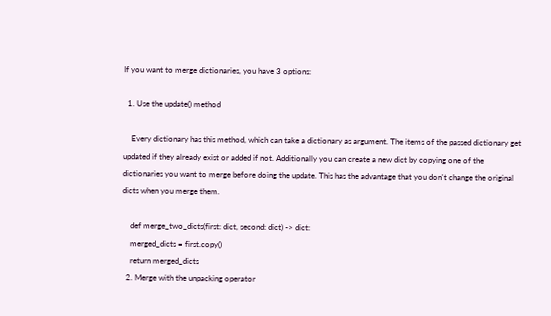If you want to merge dictionaries, you have 3 options:

  1. Use the update() method

    Every dictionary has this method, which can take a dictionary as argument. The items of the passed dictionary get updated if they already exist or added if not. Additionally you can create a new dict by copying one of the dictionaries you want to merge before doing the update. This has the advantage that you don't change the original dicts when you merge them.

    def merge_two_dicts(first: dict, second: dict) -> dict:
    merged_dicts = first.copy()
    return merged_dicts
  2. Merge with the unpacking operator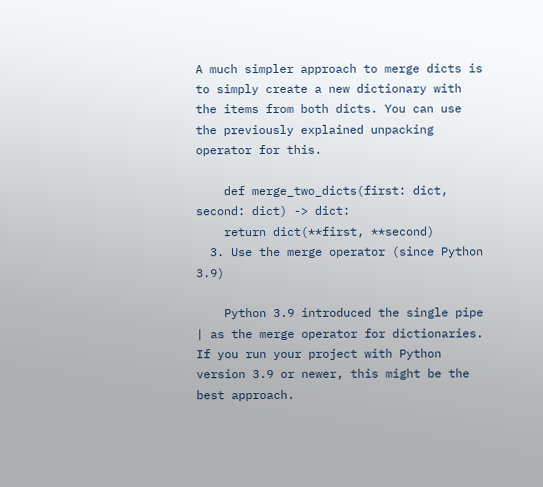A much simpler approach to merge dicts is to simply create a new dictionary with the items from both dicts. You can use the previously explained unpacking operator for this.

    def merge_two_dicts(first: dict, second: dict) -> dict:
    return dict(**first, **second)
  3. Use the merge operator (since Python 3.9)

    Python 3.9 introduced the single pipe | as the merge operator for dictionaries. If you run your project with Python version 3.9 or newer, this might be the best approach.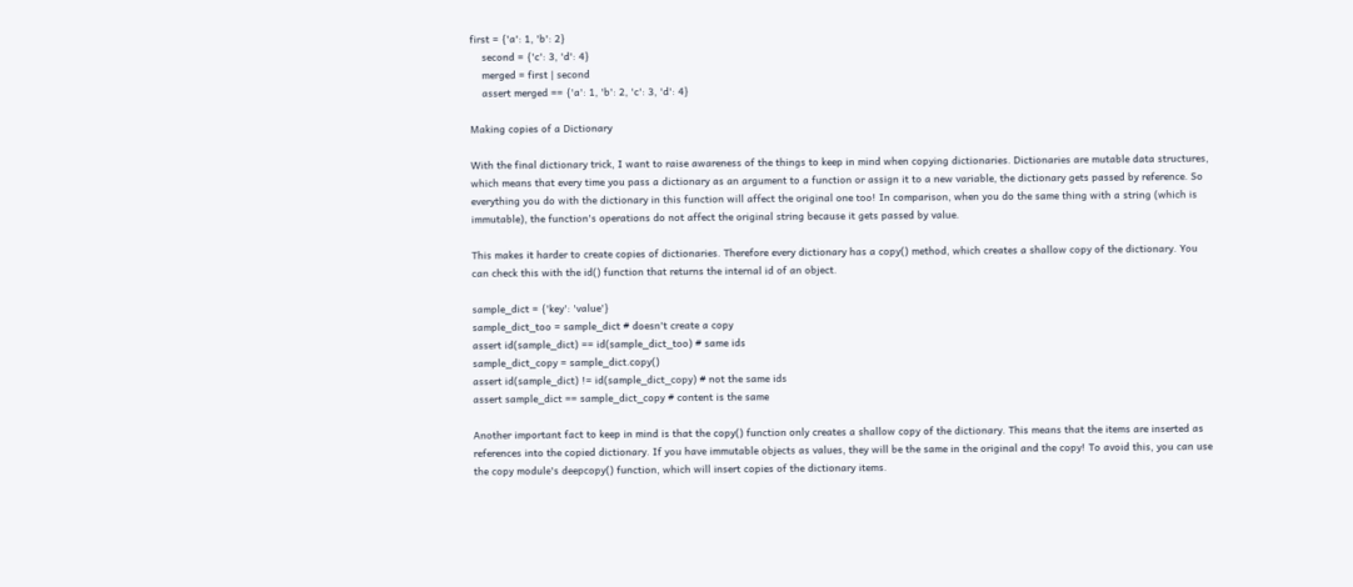first = {'a': 1, 'b': 2}
    second = {'c': 3, 'd': 4}
    merged = first | second
    assert merged == {'a': 1, 'b': 2, 'c': 3, 'd': 4}

Making copies of a Dictionary

With the final dictionary trick, I want to raise awareness of the things to keep in mind when copying dictionaries. Dictionaries are mutable data structures, which means that every time you pass a dictionary as an argument to a function or assign it to a new variable, the dictionary gets passed by reference. So everything you do with the dictionary in this function will affect the original one too! In comparison, when you do the same thing with a string (which is immutable), the function's operations do not affect the original string because it gets passed by value.

This makes it harder to create copies of dictionaries. Therefore every dictionary has a copy() method, which creates a shallow copy of the dictionary. You can check this with the id() function that returns the internal id of an object.

sample_dict = {'key': 'value'}
sample_dict_too = sample_dict # doesn't create a copy
assert id(sample_dict) == id(sample_dict_too) # same ids
sample_dict_copy = sample_dict.copy()
assert id(sample_dict) != id(sample_dict_copy) # not the same ids
assert sample_dict == sample_dict_copy # content is the same

Another important fact to keep in mind is that the copy() function only creates a shallow copy of the dictionary. This means that the items are inserted as references into the copied dictionary. If you have immutable objects as values, they will be the same in the original and the copy! To avoid this, you can use the copy module's deepcopy() function, which will insert copies of the dictionary items.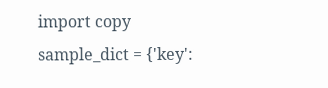import copy
sample_dict = {'key':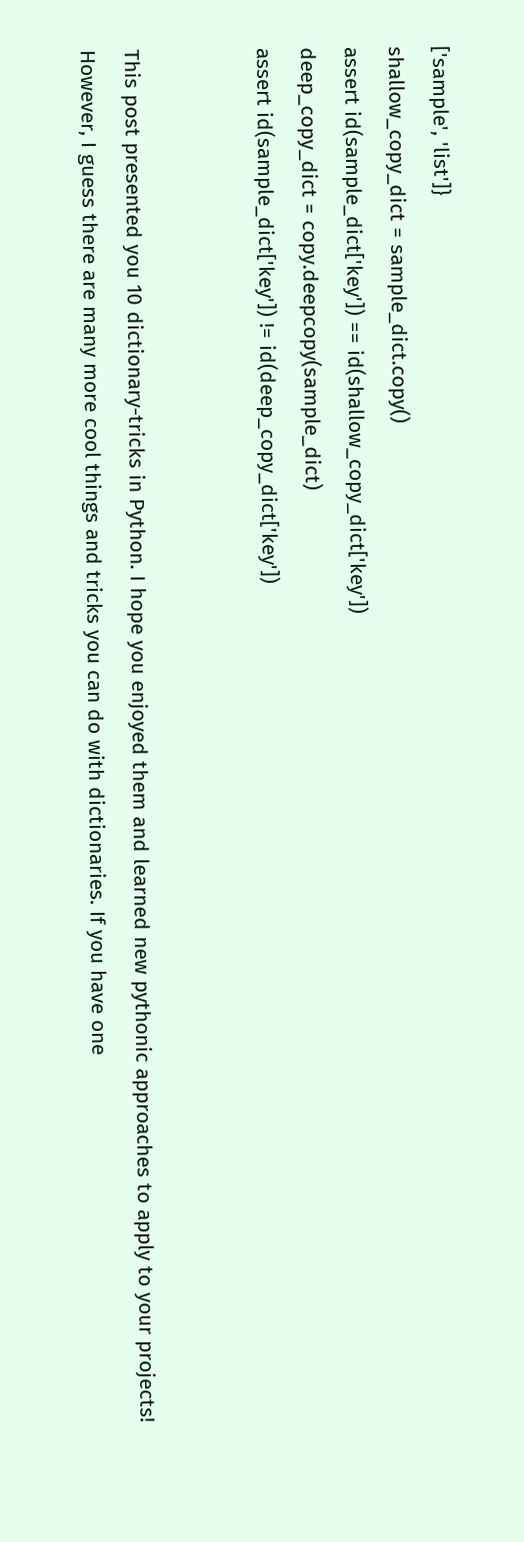['sample', 'list']}
shallow_copy_dict = sample_dict.copy()
assert id(sample_dict['key']) == id(shallow_copy_dict['key'])
deep_copy_dict = copy.deepcopy(sample_dict)
assert id(sample_dict['key']) != id(deep_copy_dict['key'])


This post presented you 10 dictionary-tricks in Python. I hope you enjoyed them and learned new pythonic approaches to apply to your projects! However, I guess there are many more cool things and tricks you can do with dictionaries. If you have one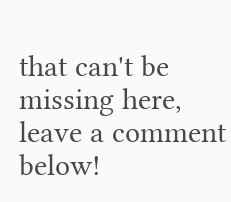that can't be missing here, leave a comment below!